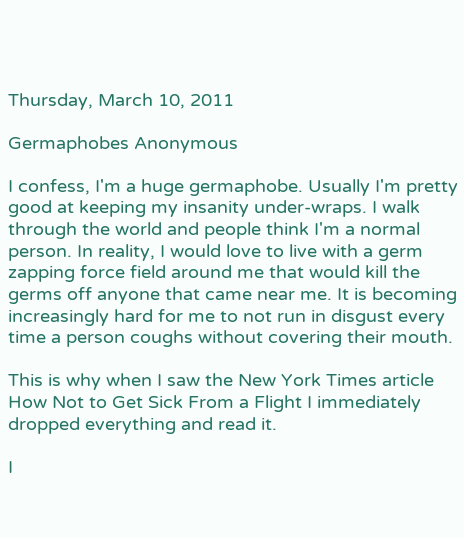Thursday, March 10, 2011

Germaphobes Anonymous

I confess, I'm a huge germaphobe. Usually I'm pretty good at keeping my insanity under-wraps. I walk through the world and people think I'm a normal person. In reality, I would love to live with a germ zapping force field around me that would kill the germs off anyone that came near me. It is becoming increasingly hard for me to not run in disgust every time a person coughs without covering their mouth.

This is why when I saw the New York Times article How Not to Get Sick From a Flight I immediately dropped everything and read it.

I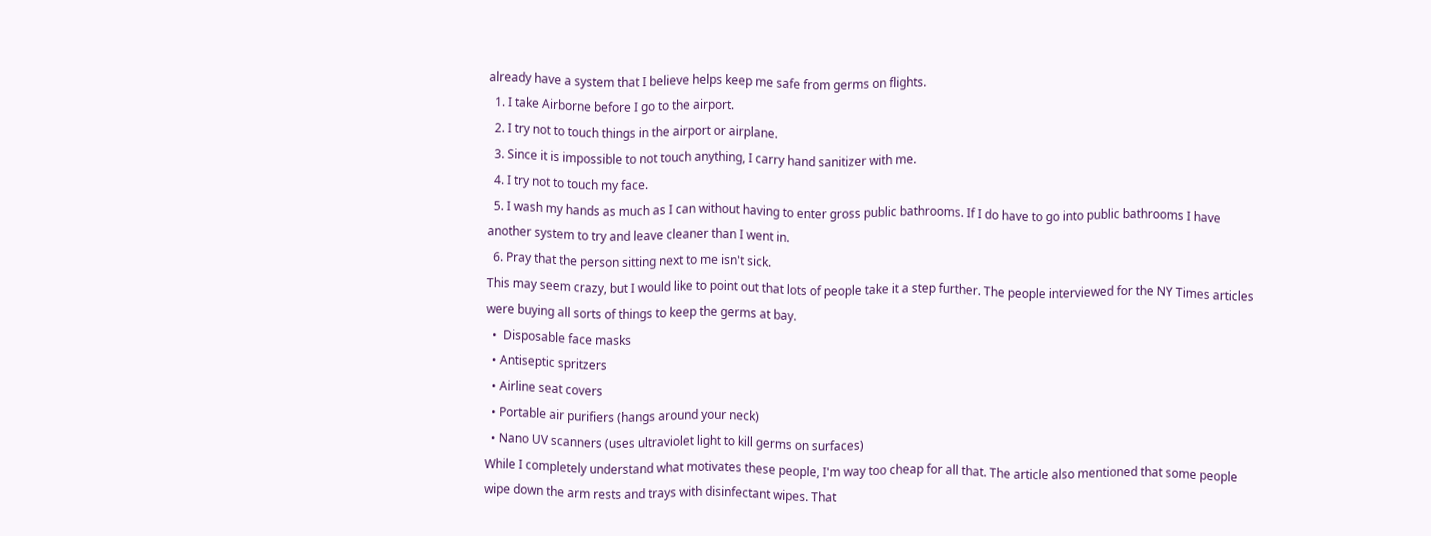already have a system that I believe helps keep me safe from germs on flights.
  1. I take Airborne before I go to the airport.
  2. I try not to touch things in the airport or airplane.
  3. Since it is impossible to not touch anything, I carry hand sanitizer with me.
  4. I try not to touch my face.
  5. I wash my hands as much as I can without having to enter gross public bathrooms. If I do have to go into public bathrooms I have another system to try and leave cleaner than I went in.
  6. Pray that the person sitting next to me isn't sick.
This may seem crazy, but I would like to point out that lots of people take it a step further. The people interviewed for the NY Times articles were buying all sorts of things to keep the germs at bay.
  •  Disposable face masks
  • Antiseptic spritzers
  • Airline seat covers
  • Portable air purifiers (hangs around your neck)
  • Nano UV scanners (uses ultraviolet light to kill germs on surfaces)
While I completely understand what motivates these people, I'm way too cheap for all that. The article also mentioned that some people wipe down the arm rests and trays with disinfectant wipes. That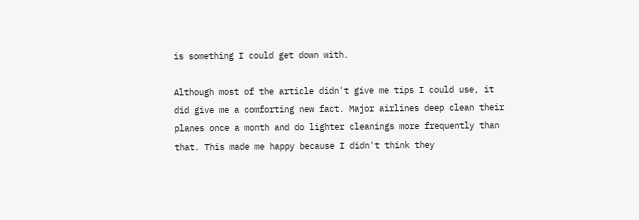is something I could get down with.

Although most of the article didn't give me tips I could use, it did give me a comforting new fact. Major airlines deep clean their planes once a month and do lighter cleanings more frequently than that. This made me happy because I didn't think they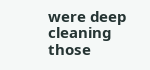were deep cleaning those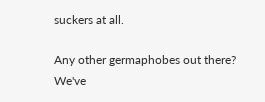suckers at all.

Any other germaphobes out there? We've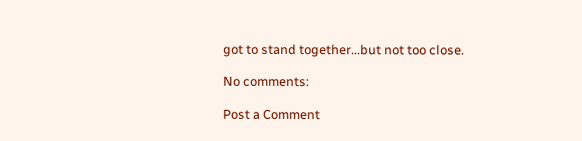got to stand together...but not too close.

No comments:

Post a Comment